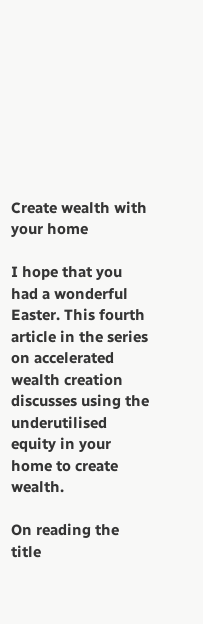Create wealth with your home

I hope that you had a wonderful Easter. This fourth article in the series on accelerated wealth creation discusses using the underutilised equity in your home to create wealth.

On reading the title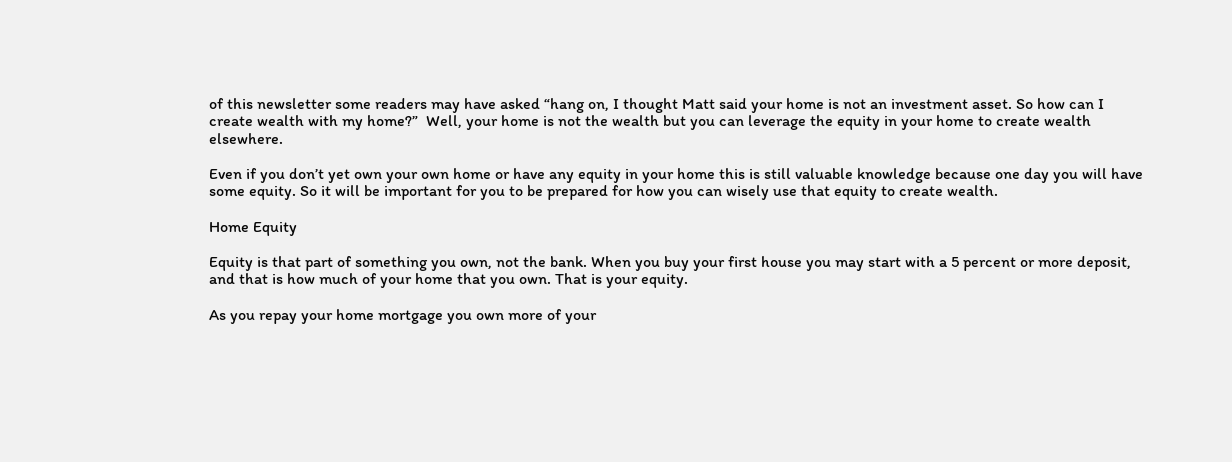of this newsletter some readers may have asked “hang on, I thought Matt said your home is not an investment asset. So how can I create wealth with my home?”  Well, your home is not the wealth but you can leverage the equity in your home to create wealth elsewhere.

Even if you don’t yet own your own home or have any equity in your home this is still valuable knowledge because one day you will have some equity. So it will be important for you to be prepared for how you can wisely use that equity to create wealth.

Home Equity

Equity is that part of something you own, not the bank. When you buy your first house you may start with a 5 percent or more deposit, and that is how much of your home that you own. That is your equity.

As you repay your home mortgage you own more of your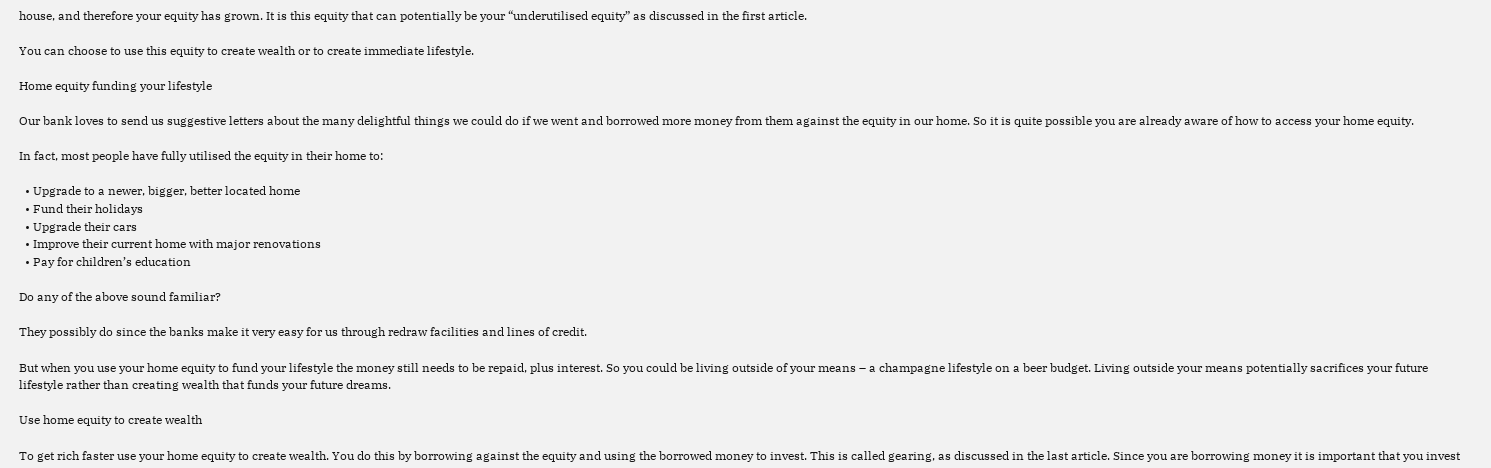house, and therefore your equity has grown. It is this equity that can potentially be your “underutilised equity” as discussed in the first article.

You can choose to use this equity to create wealth or to create immediate lifestyle.

Home equity funding your lifestyle

Our bank loves to send us suggestive letters about the many delightful things we could do if we went and borrowed more money from them against the equity in our home. So it is quite possible you are already aware of how to access your home equity.

In fact, most people have fully utilised the equity in their home to:

  • Upgrade to a newer, bigger, better located home
  • Fund their holidays
  • Upgrade their cars
  • Improve their current home with major renovations
  • Pay for children’s education

Do any of the above sound familiar?

They possibly do since the banks make it very easy for us through redraw facilities and lines of credit.

But when you use your home equity to fund your lifestyle the money still needs to be repaid, plus interest. So you could be living outside of your means – a champagne lifestyle on a beer budget. Living outside your means potentially sacrifices your future lifestyle rather than creating wealth that funds your future dreams.

Use home equity to create wealth

To get rich faster use your home equity to create wealth. You do this by borrowing against the equity and using the borrowed money to invest. This is called gearing, as discussed in the last article. Since you are borrowing money it is important that you invest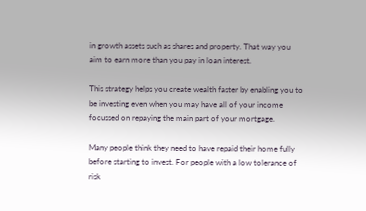in growth assets such as shares and property. That way you aim to earn more than you pay in loan interest.

This strategy helps you create wealth faster by enabling you to be investing even when you may have all of your income focussed on repaying the main part of your mortgage.

Many people think they need to have repaid their home fully before starting to invest. For people with a low tolerance of risk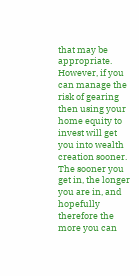that may be appropriate. However, if you can manage the risk of gearing then using your home equity to invest will get you into wealth creation sooner. The sooner you get in, the longer you are in, and hopefully therefore the more you can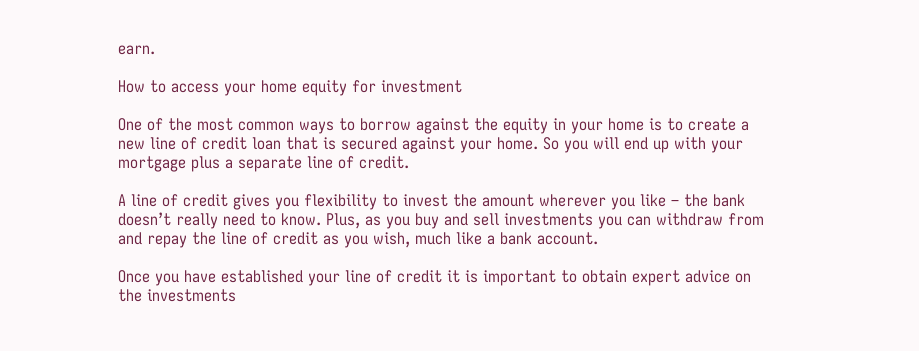earn.

How to access your home equity for investment

One of the most common ways to borrow against the equity in your home is to create a new line of credit loan that is secured against your home. So you will end up with your mortgage plus a separate line of credit.

A line of credit gives you flexibility to invest the amount wherever you like – the bank doesn’t really need to know. Plus, as you buy and sell investments you can withdraw from and repay the line of credit as you wish, much like a bank account.

Once you have established your line of credit it is important to obtain expert advice on the investments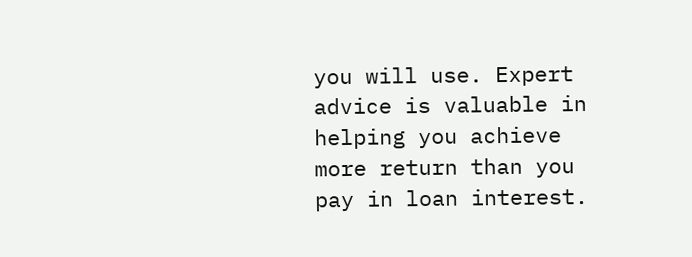you will use. Expert advice is valuable in helping you achieve more return than you pay in loan interest.